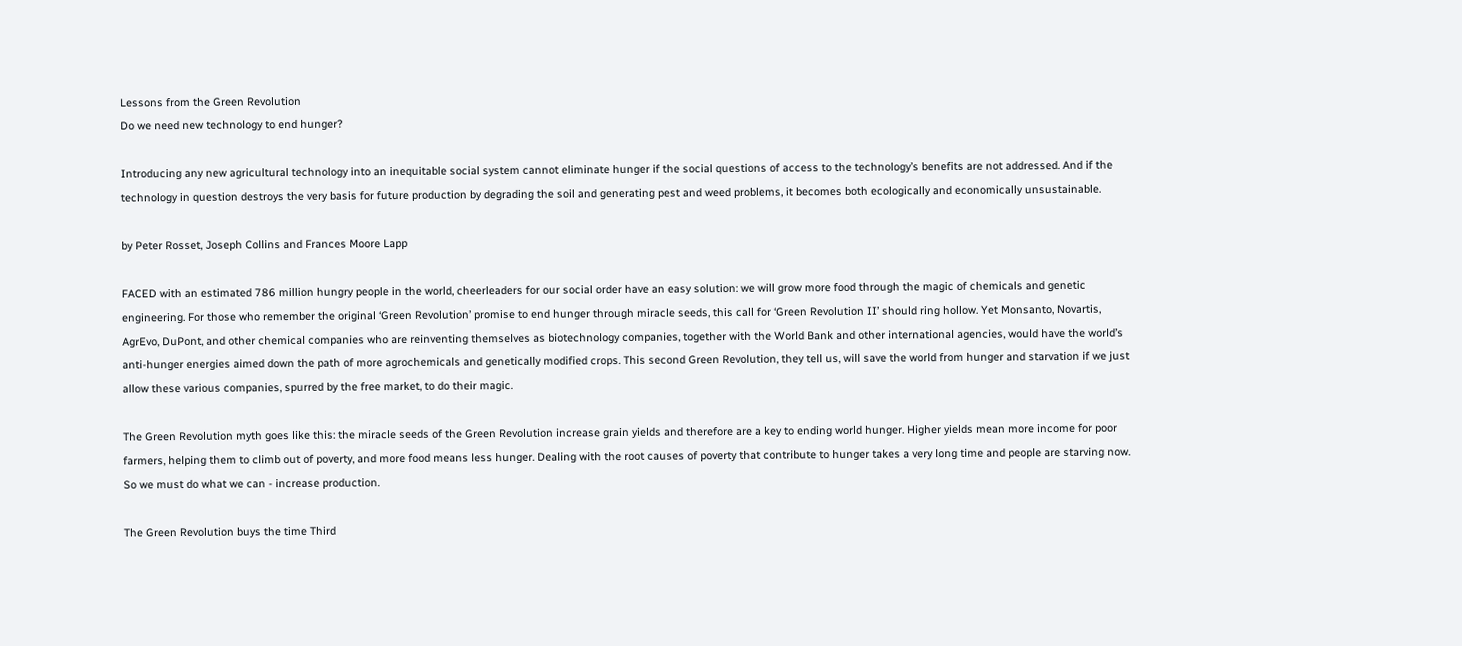Lessons from the Green Revolution
Do we need new technology to end hunger?

Introducing any new agricultural technology into an inequitable social system cannot eliminate hunger if the social questions of access to the technology’s benefits are not addressed. And if the technology in question destroys the very basis for future production by degrading the soil and generating pest and weed problems, it becomes both ecologically and economically unsustainable.

by Peter Rosset, Joseph Collins and Frances Moore Lapp

FACED with an estimated 786 million hungry people in the world, cheerleaders for our social order have an easy solution: we will grow more food through the magic of chemicals and genetic engineering. For those who remember the original ‘Green Revolution’ promise to end hunger through miracle seeds, this call for ‘Green Revolution II’ should ring hollow. Yet Monsanto, Novartis, AgrEvo, DuPont, and other chemical companies who are reinventing themselves as biotechnology companies, together with the World Bank and other international agencies, would have the world’s anti-hunger energies aimed down the path of more agrochemicals and genetically modified crops. This second Green Revolution, they tell us, will save the world from hunger and starvation if we just allow these various companies, spurred by the free market, to do their magic.

The Green Revolution myth goes like this: the miracle seeds of the Green Revolution increase grain yields and therefore are a key to ending world hunger. Higher yields mean more income for poor farmers, helping them to climb out of poverty, and more food means less hunger. Dealing with the root causes of poverty that contribute to hunger takes a very long time and people are starving now. So we must do what we can - increase production.

The Green Revolution buys the time Third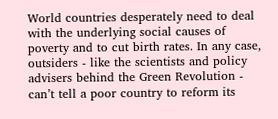World countries desperately need to deal with the underlying social causes of poverty and to cut birth rates. In any case, outsiders - like the scientists and policy advisers behind the Green Revolution - can’t tell a poor country to reform its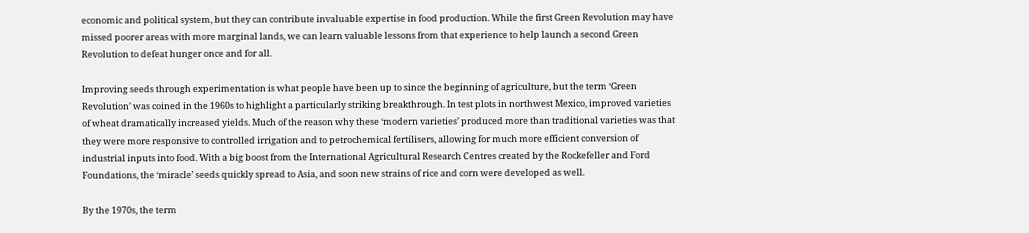economic and political system, but they can contribute invaluable expertise in food production. While the first Green Revolution may have missed poorer areas with more marginal lands, we can learn valuable lessons from that experience to help launch a second Green Revolution to defeat hunger once and for all.

Improving seeds through experimentation is what people have been up to since the beginning of agriculture, but the term ‘Green Revolution’ was coined in the 1960s to highlight a particularly striking breakthrough. In test plots in northwest Mexico, improved varieties of wheat dramatically increased yields. Much of the reason why these ‘modern varieties’ produced more than traditional varieties was that they were more responsive to controlled irrigation and to petrochemical fertilisers, allowing for much more efficient conversion of industrial inputs into food. With a big boost from the International Agricultural Research Centres created by the Rockefeller and Ford Foundations, the ‘miracle’ seeds quickly spread to Asia, and soon new strains of rice and corn were developed as well.

By the 1970s, the term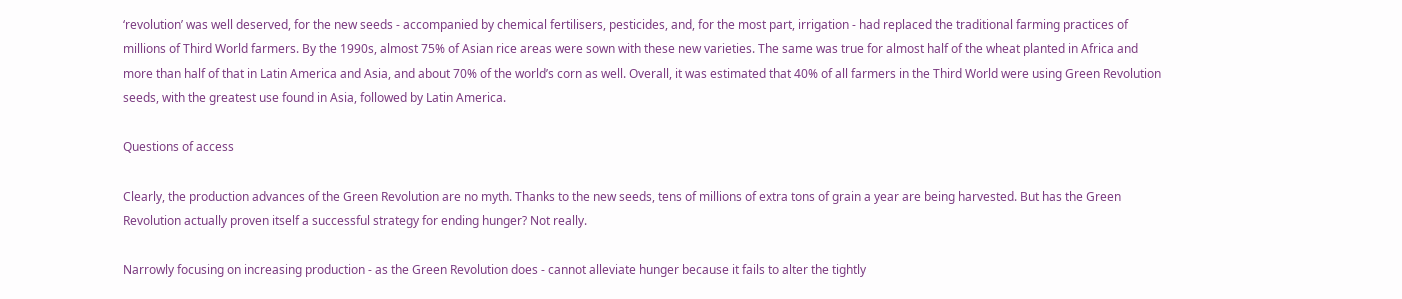‘revolution’ was well deserved, for the new seeds - accompanied by chemical fertilisers, pesticides, and, for the most part, irrigation - had replaced the traditional farming practices of millions of Third World farmers. By the 1990s, almost 75% of Asian rice areas were sown with these new varieties. The same was true for almost half of the wheat planted in Africa and more than half of that in Latin America and Asia, and about 70% of the world’s corn as well. Overall, it was estimated that 40% of all farmers in the Third World were using Green Revolution seeds, with the greatest use found in Asia, followed by Latin America.

Questions of access

Clearly, the production advances of the Green Revolution are no myth. Thanks to the new seeds, tens of millions of extra tons of grain a year are being harvested. But has the Green Revolution actually proven itself a successful strategy for ending hunger? Not really.

Narrowly focusing on increasing production - as the Green Revolution does - cannot alleviate hunger because it fails to alter the tightly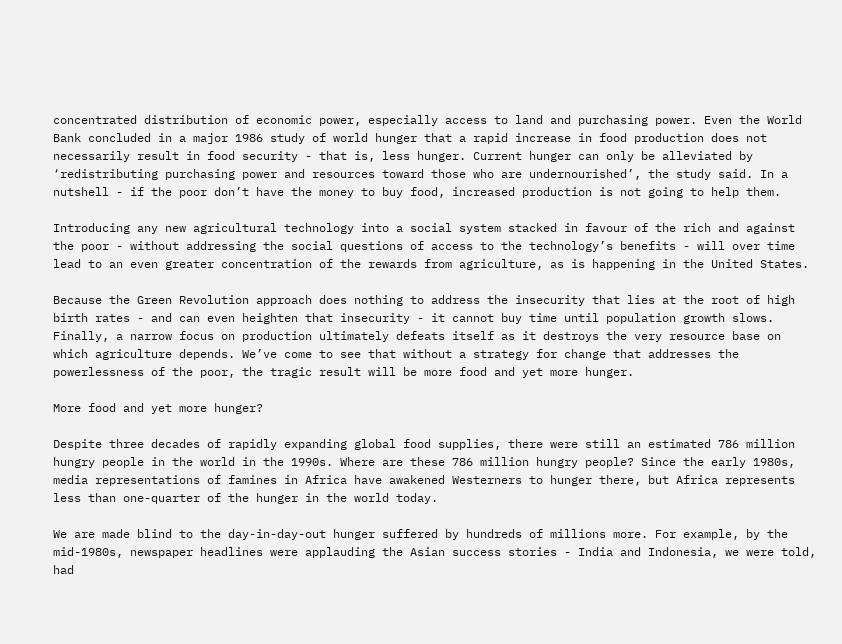concentrated distribution of economic power, especially access to land and purchasing power. Even the World Bank concluded in a major 1986 study of world hunger that a rapid increase in food production does not necessarily result in food security - that is, less hunger. Current hunger can only be alleviated by ‘redistributing purchasing power and resources toward those who are undernourished’, the study said. In a nutshell - if the poor don’t have the money to buy food, increased production is not going to help them.

Introducing any new agricultural technology into a social system stacked in favour of the rich and against the poor - without addressing the social questions of access to the technology’s benefits - will over time lead to an even greater concentration of the rewards from agriculture, as is happening in the United States.

Because the Green Revolution approach does nothing to address the insecurity that lies at the root of high birth rates - and can even heighten that insecurity - it cannot buy time until population growth slows. Finally, a narrow focus on production ultimately defeats itself as it destroys the very resource base on which agriculture depends. We’ve come to see that without a strategy for change that addresses the powerlessness of the poor, the tragic result will be more food and yet more hunger.

More food and yet more hunger?

Despite three decades of rapidly expanding global food supplies, there were still an estimated 786 million hungry people in the world in the 1990s. Where are these 786 million hungry people? Since the early 1980s, media representations of famines in Africa have awakened Westerners to hunger there, but Africa represents less than one-quarter of the hunger in the world today.

We are made blind to the day-in-day-out hunger suffered by hundreds of millions more. For example, by the mid-1980s, newspaper headlines were applauding the Asian success stories - India and Indonesia, we were told, had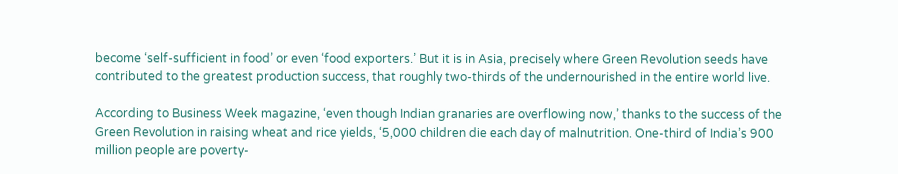become ‘self-sufficient in food’ or even ‘food exporters.’ But it is in Asia, precisely where Green Revolution seeds have contributed to the greatest production success, that roughly two-thirds of the undernourished in the entire world live.

According to Business Week magazine, ‘even though Indian granaries are overflowing now,’ thanks to the success of the Green Revolution in raising wheat and rice yields, ‘5,000 children die each day of malnutrition. One-third of India’s 900 million people are poverty-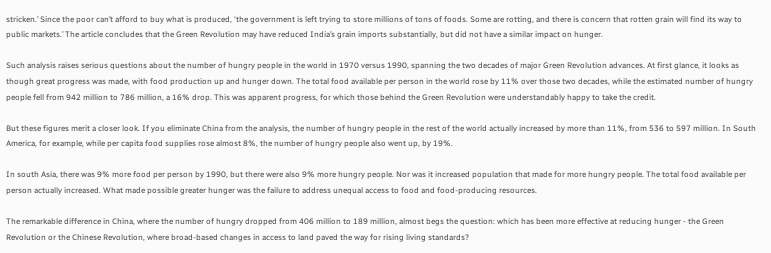stricken.’ Since the poor can’t afford to buy what is produced, ‘the government is left trying to store millions of tons of foods. Some are rotting, and there is concern that rotten grain will find its way to public markets.’ The article concludes that the Green Revolution may have reduced India’s grain imports substantially, but did not have a similar impact on hunger.

Such analysis raises serious questions about the number of hungry people in the world in 1970 versus 1990, spanning the two decades of major Green Revolution advances. At first glance, it looks as though great progress was made, with food production up and hunger down. The total food available per person in the world rose by 11% over those two decades, while the estimated number of hungry people fell from 942 million to 786 million, a 16% drop. This was apparent progress, for which those behind the Green Revolution were understandably happy to take the credit.

But these figures merit a closer look. If you eliminate China from the analysis, the number of hungry people in the rest of the world actually increased by more than 11%, from 536 to 597 million. In South America, for example, while per capita food supplies rose almost 8%, the number of hungry people also went up, by 19%.

In south Asia, there was 9% more food per person by 1990, but there were also 9% more hungry people. Nor was it increased population that made for more hungry people. The total food available per person actually increased. What made possible greater hunger was the failure to address unequal access to food and food-producing resources.

The remarkable difference in China, where the number of hungry dropped from 406 million to 189 million, almost begs the question: which has been more effective at reducing hunger - the Green Revolution or the Chinese Revolution, where broad-based changes in access to land paved the way for rising living standards?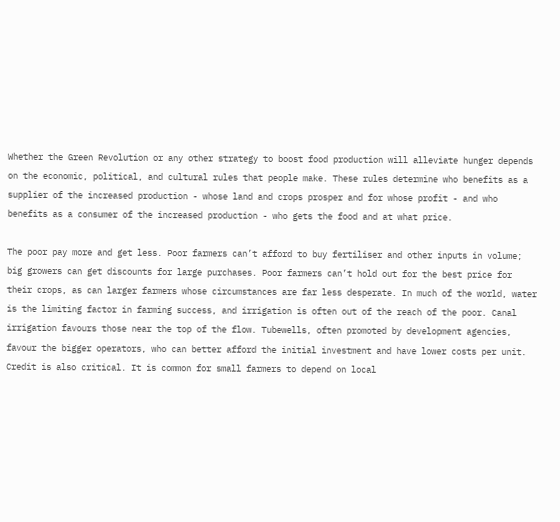Whether the Green Revolution or any other strategy to boost food production will alleviate hunger depends on the economic, political, and cultural rules that people make. These rules determine who benefits as a supplier of the increased production - whose land and crops prosper and for whose profit - and who benefits as a consumer of the increased production - who gets the food and at what price.

The poor pay more and get less. Poor farmers can’t afford to buy fertiliser and other inputs in volume; big growers can get discounts for large purchases. Poor farmers can’t hold out for the best price for their crops, as can larger farmers whose circumstances are far less desperate. In much of the world, water is the limiting factor in farming success, and irrigation is often out of the reach of the poor. Canal irrigation favours those near the top of the flow. Tubewells, often promoted by development agencies, favour the bigger operators, who can better afford the initial investment and have lower costs per unit. Credit is also critical. It is common for small farmers to depend on local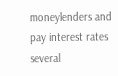moneylenders and pay interest rates several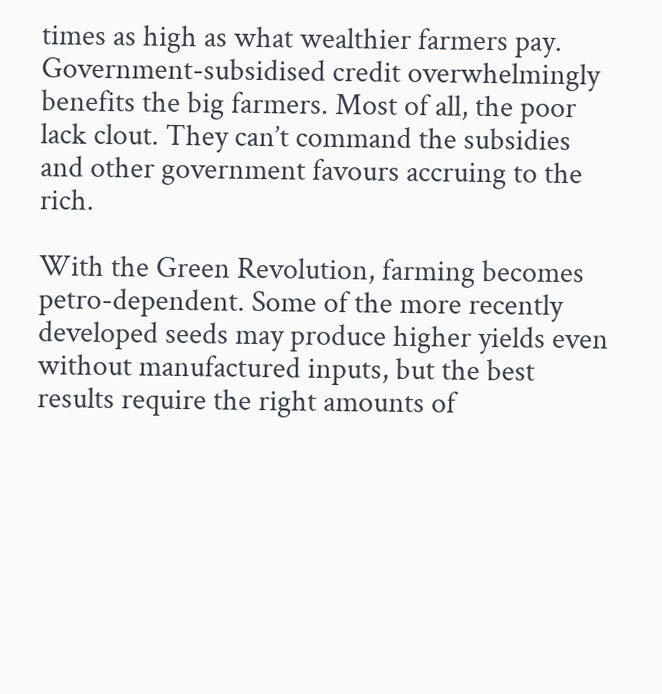times as high as what wealthier farmers pay. Government-subsidised credit overwhelmingly benefits the big farmers. Most of all, the poor lack clout. They can’t command the subsidies and other government favours accruing to the rich.

With the Green Revolution, farming becomes petro-dependent. Some of the more recently developed seeds may produce higher yields even without manufactured inputs, but the best results require the right amounts of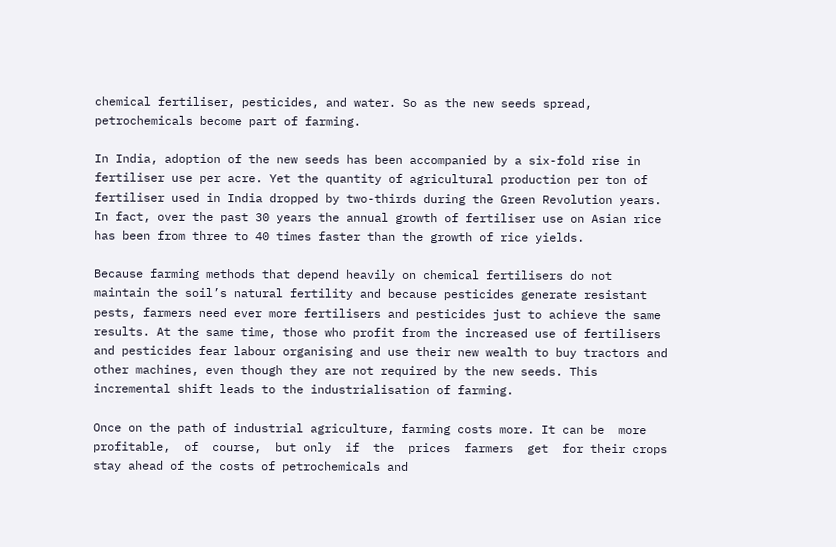chemical fertiliser, pesticides, and water. So as the new seeds spread, petrochemicals become part of farming.

In India, adoption of the new seeds has been accompanied by a six-fold rise in fertiliser use per acre. Yet the quantity of agricultural production per ton of fertiliser used in India dropped by two-thirds during the Green Revolution years. In fact, over the past 30 years the annual growth of fertiliser use on Asian rice has been from three to 40 times faster than the growth of rice yields.

Because farming methods that depend heavily on chemical fertilisers do not maintain the soil’s natural fertility and because pesticides generate resistant pests, farmers need ever more fertilisers and pesticides just to achieve the same results. At the same time, those who profit from the increased use of fertilisers and pesticides fear labour organising and use their new wealth to buy tractors and other machines, even though they are not required by the new seeds. This incremental shift leads to the industrialisation of farming.

Once on the path of industrial agriculture, farming costs more. It can be  more  profitable,  of  course,  but only  if  the  prices  farmers  get  for their crops stay ahead of the costs of petrochemicals and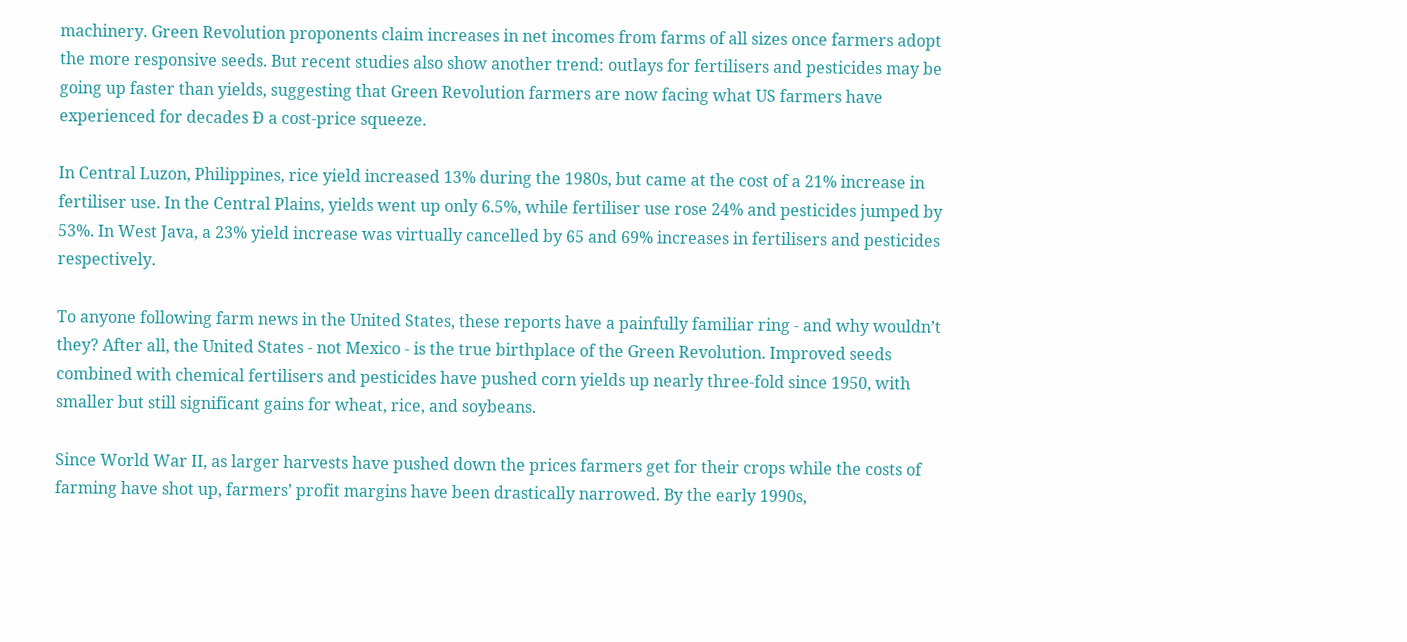machinery. Green Revolution proponents claim increases in net incomes from farms of all sizes once farmers adopt the more responsive seeds. But recent studies also show another trend: outlays for fertilisers and pesticides may be going up faster than yields, suggesting that Green Revolution farmers are now facing what US farmers have experienced for decades Ð a cost-price squeeze.

In Central Luzon, Philippines, rice yield increased 13% during the 1980s, but came at the cost of a 21% increase in fertiliser use. In the Central Plains, yields went up only 6.5%, while fertiliser use rose 24% and pesticides jumped by 53%. In West Java, a 23% yield increase was virtually cancelled by 65 and 69% increases in fertilisers and pesticides respectively.

To anyone following farm news in the United States, these reports have a painfully familiar ring - and why wouldn’t they? After all, the United States - not Mexico - is the true birthplace of the Green Revolution. Improved seeds combined with chemical fertilisers and pesticides have pushed corn yields up nearly three-fold since 1950, with smaller but still significant gains for wheat, rice, and soybeans.

Since World War II, as larger harvests have pushed down the prices farmers get for their crops while the costs of farming have shot up, farmers’ profit margins have been drastically narrowed. By the early 1990s,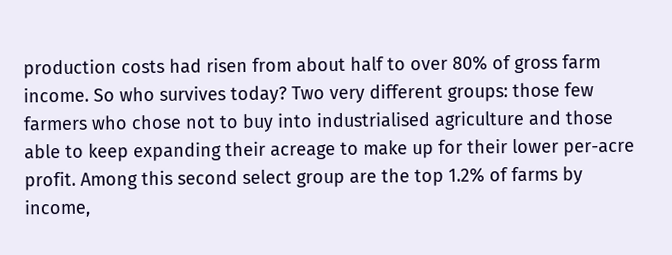production costs had risen from about half to over 80% of gross farm income. So who survives today? Two very different groups: those few farmers who chose not to buy into industrialised agriculture and those able to keep expanding their acreage to make up for their lower per-acre profit. Among this second select group are the top 1.2% of farms by income,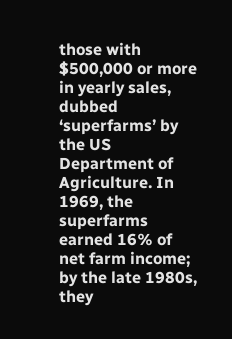those with $500,000 or more in yearly sales, dubbed ‘superfarms’ by the US Department of Agriculture. In 1969, the superfarms earned 16% of net farm income; by the late 1980s, they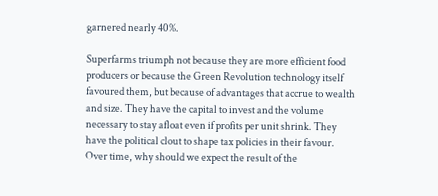garnered nearly 40%.

Superfarms triumph not because they are more efficient food producers or because the Green Revolution technology itself favoured them, but because of advantages that accrue to wealth and size. They have the capital to invest and the volume necessary to stay afloat even if profits per unit shrink. They have the political clout to shape tax policies in their favour. Over time, why should we expect the result of the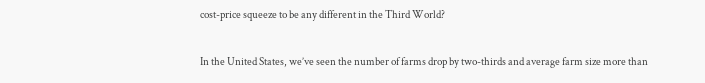cost-price squeeze to be any different in the Third World?

In the United States, we’ve seen the number of farms drop by two-thirds and average farm size more than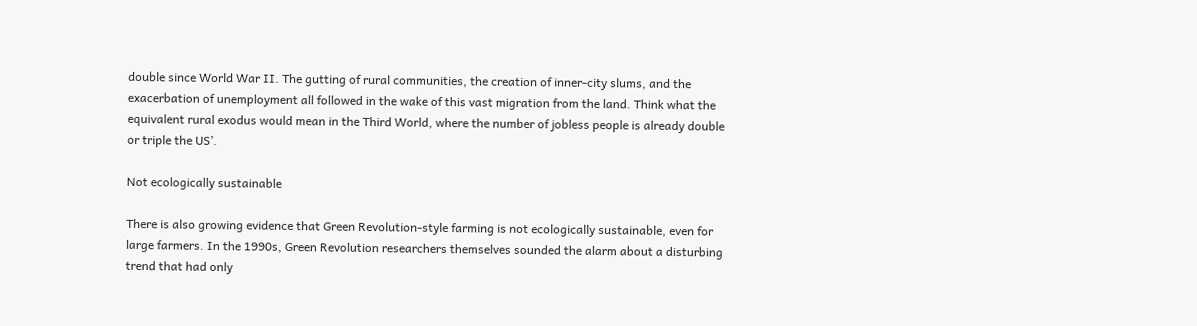double since World War II. The gutting of rural communities, the creation of inner-city slums, and the exacerbation of unemployment all followed in the wake of this vast migration from the land. Think what the equivalent rural exodus would mean in the Third World, where the number of jobless people is already double or triple the US’.

Not ecologically sustainable

There is also growing evidence that Green Revolution-style farming is not ecologically sustainable, even for large farmers. In the 1990s, Green Revolution researchers themselves sounded the alarm about a disturbing trend that had only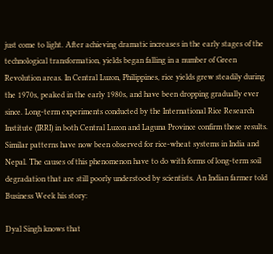just come to light. After achieving dramatic increases in the early stages of the technological transformation, yields began falling in a number of Green Revolution areas. In Central Luzon, Philippines, rice yields grew steadily during the 1970s, peaked in the early 1980s, and have been dropping gradually ever since. Long-term experiments conducted by the International Rice Research Institute (IRRI) in both Central Luzon and Laguna Province confirm these results. Similar patterns have now been observed for rice-wheat systems in India and Nepal. The causes of this phenomenon have to do with forms of long-term soil degradation that are still poorly understood by scientists. An Indian farmer told Business Week his story:

Dyal Singh knows that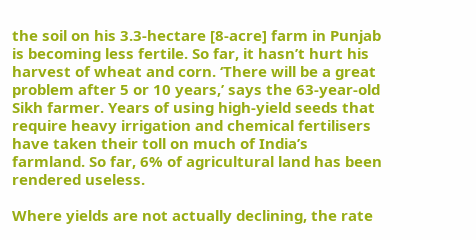the soil on his 3.3-hectare [8-acre] farm in Punjab is becoming less fertile. So far, it hasn’t hurt his harvest of wheat and corn. ‘There will be a great problem after 5 or 10 years,’ says the 63-year-old Sikh farmer. Years of using high-yield seeds that require heavy irrigation and chemical fertilisers have taken their toll on much of India’s farmland. So far, 6% of agricultural land has been rendered useless.

Where yields are not actually declining, the rate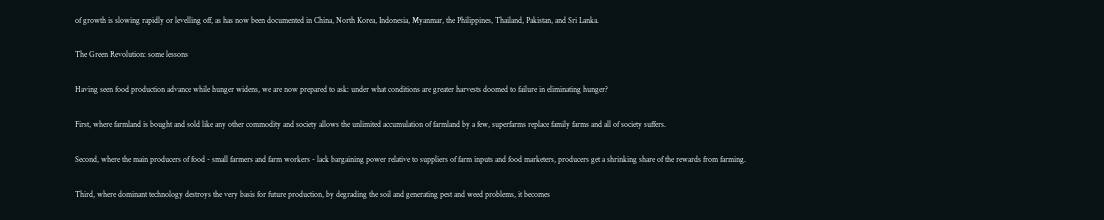of growth is slowing rapidly or levelling off, as has now been documented in China, North Korea, Indonesia, Myanmar, the Philippines, Thailand, Pakistan, and Sri Lanka.

The Green Revolution: some lessons

Having seen food production advance while hunger widens, we are now prepared to ask: under what conditions are greater harvests doomed to failure in eliminating hunger?

First, where farmland is bought and sold like any other commodity and society allows the unlimited accumulation of farmland by a few, superfarms replace family farms and all of society suffers.

Second, where the main producers of food - small farmers and farm workers - lack bargaining power relative to suppliers of farm inputs and food marketers, producers get a shrinking share of the rewards from farming.

Third, where dominant technology destroys the very basis for future production, by degrading the soil and generating pest and weed problems, it becomes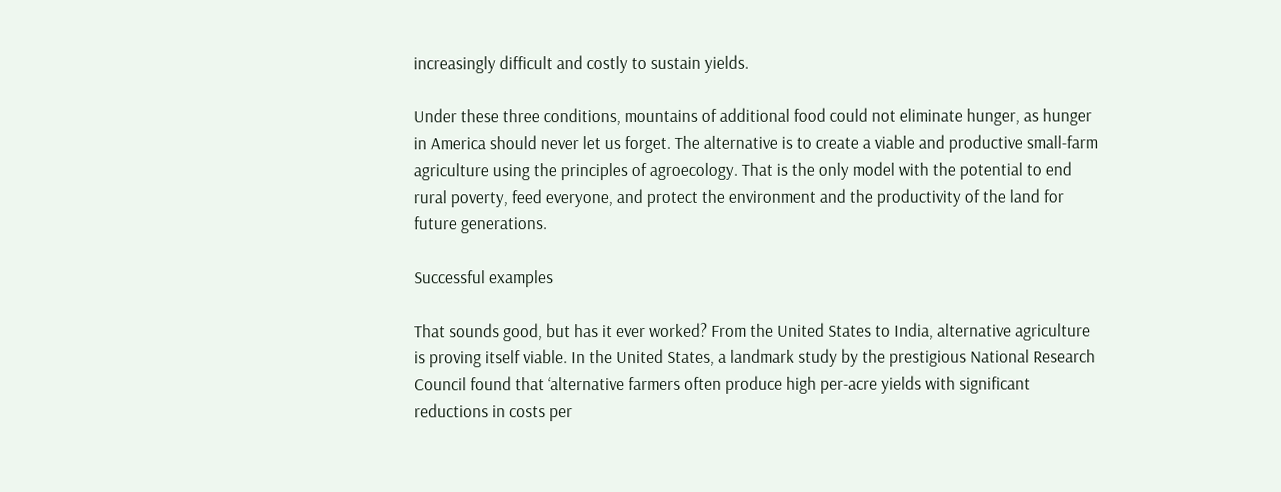increasingly difficult and costly to sustain yields.

Under these three conditions, mountains of additional food could not eliminate hunger, as hunger in America should never let us forget. The alternative is to create a viable and productive small-farm agriculture using the principles of agroecology. That is the only model with the potential to end rural poverty, feed everyone, and protect the environment and the productivity of the land for future generations.

Successful examples

That sounds good, but has it ever worked? From the United States to India, alternative agriculture is proving itself viable. In the United States, a landmark study by the prestigious National Research Council found that ‘alternative farmers often produce high per-acre yields with significant reductions in costs per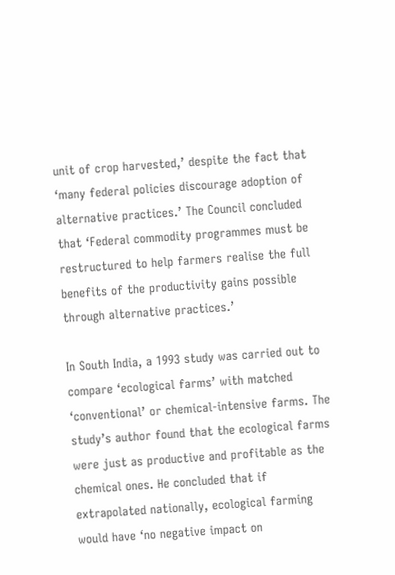unit of crop harvested,’ despite the fact that ‘many federal policies discourage adoption of alternative practices.’ The Council concluded that ‘Federal commodity programmes must be restructured to help farmers realise the full benefits of the productivity gains possible through alternative practices.’

In South India, a 1993 study was carried out to compare ‘ecological farms’ with matched ‘conventional’ or chemical-intensive farms. The study’s author found that the ecological farms were just as productive and profitable as the chemical ones. He concluded that if extrapolated nationally, ecological farming would have ‘no negative impact on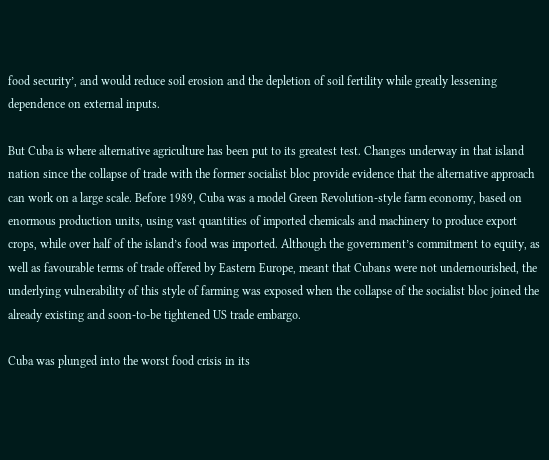food security’, and would reduce soil erosion and the depletion of soil fertility while greatly lessening dependence on external inputs.

But Cuba is where alternative agriculture has been put to its greatest test. Changes underway in that island nation since the collapse of trade with the former socialist bloc provide evidence that the alternative approach can work on a large scale. Before 1989, Cuba was a model Green Revolution-style farm economy, based on enormous production units, using vast quantities of imported chemicals and machinery to produce export crops, while over half of the island’s food was imported. Although the government’s commitment to equity, as well as favourable terms of trade offered by Eastern Europe, meant that Cubans were not undernourished, the underlying vulnerability of this style of farming was exposed when the collapse of the socialist bloc joined the already existing and soon-to-be tightened US trade embargo.

Cuba was plunged into the worst food crisis in its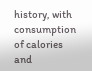history, with consumption of calories and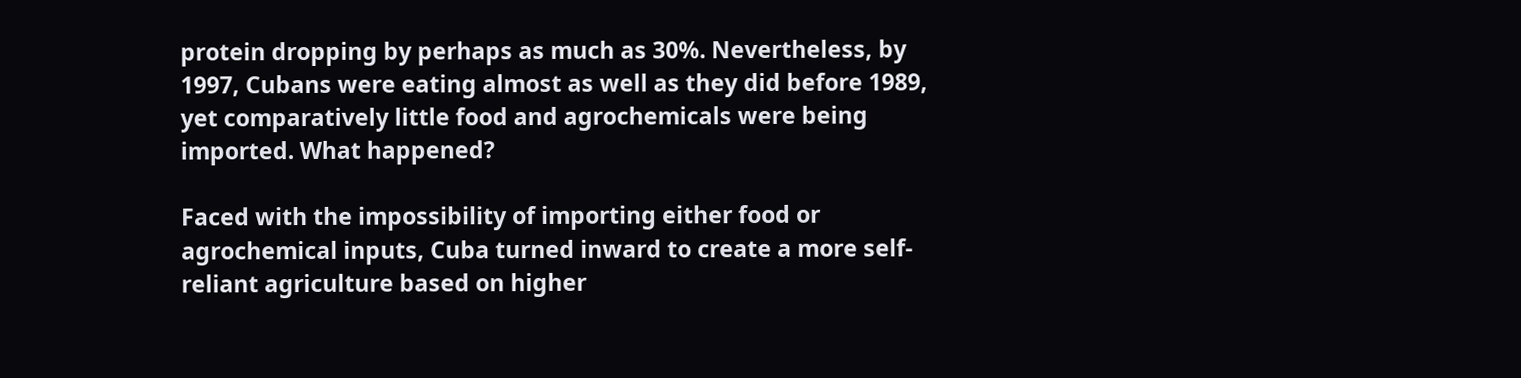protein dropping by perhaps as much as 30%. Nevertheless, by 1997, Cubans were eating almost as well as they did before 1989, yet comparatively little food and agrochemicals were being imported. What happened?

Faced with the impossibility of importing either food or agrochemical inputs, Cuba turned inward to create a more self-reliant agriculture based on higher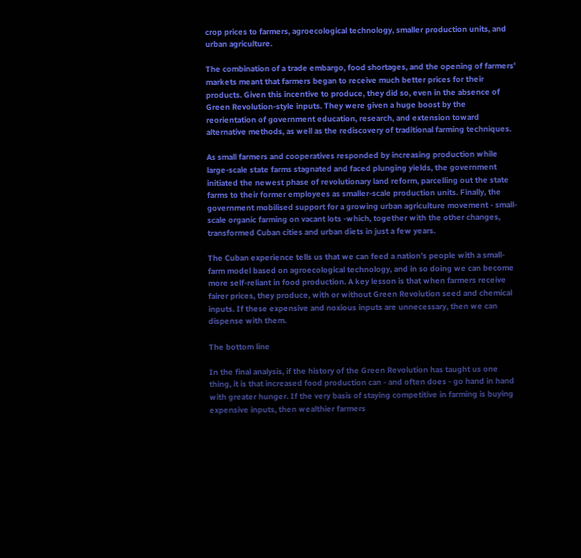crop prices to farmers, agroecological technology, smaller production units, and urban agriculture.

The combination of a trade embargo, food shortages, and the opening of farmers’ markets meant that farmers began to receive much better prices for their products. Given this incentive to produce, they did so, even in the absence of Green Revolution-style inputs. They were given a huge boost by the reorientation of government education, research, and extension toward alternative methods, as well as the rediscovery of traditional farming techniques.

As small farmers and cooperatives responded by increasing production while large-scale state farms stagnated and faced plunging yields, the government initiated the newest phase of revolutionary land reform, parcelling out the state farms to their former employees as smaller-scale production units. Finally, the government mobilised support for a growing urban agriculture movement - small-scale organic farming on vacant lots -which, together with the other changes, transformed Cuban cities and urban diets in just a few years.

The Cuban experience tells us that we can feed a nation’s people with a small-farm model based on agroecological technology, and in so doing we can become more self-reliant in food production. A key lesson is that when farmers receive fairer prices, they produce, with or without Green Revolution seed and chemical inputs. If these expensive and noxious inputs are unnecessary, then we can dispense with them.

The bottom line

In the final analysis, if the history of the Green Revolution has taught us one thing, it is that increased food production can - and often does - go hand in hand with greater hunger. If the very basis of staying competitive in farming is buying expensive inputs, then wealthier farmers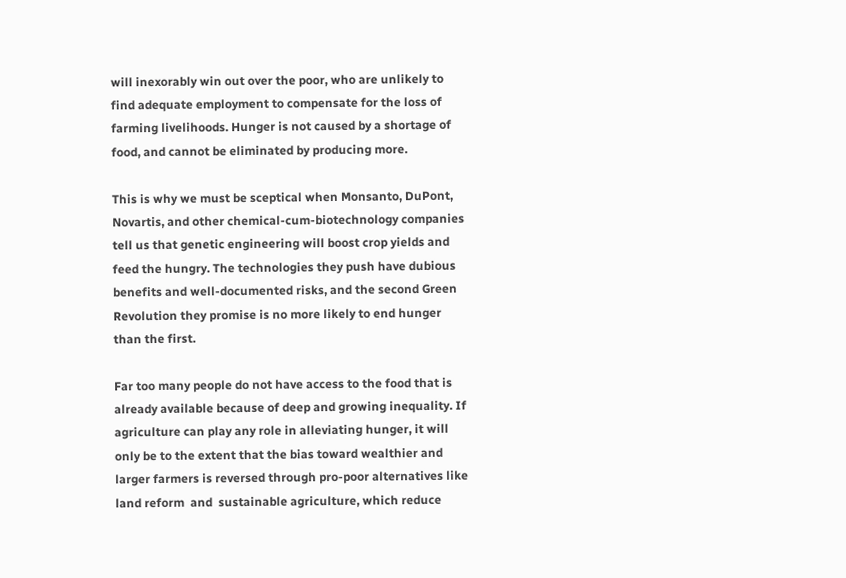will inexorably win out over the poor, who are unlikely to find adequate employment to compensate for the loss of farming livelihoods. Hunger is not caused by a shortage of food, and cannot be eliminated by producing more.

This is why we must be sceptical when Monsanto, DuPont, Novartis, and other chemical-cum-biotechnology companies tell us that genetic engineering will boost crop yields and feed the hungry. The technologies they push have dubious benefits and well-documented risks, and the second Green Revolution they promise is no more likely to end hunger than the first.

Far too many people do not have access to the food that is already available because of deep and growing inequality. If agriculture can play any role in alleviating hunger, it will only be to the extent that the bias toward wealthier and larger farmers is reversed through pro-poor alternatives like land reform  and  sustainable agriculture, which reduce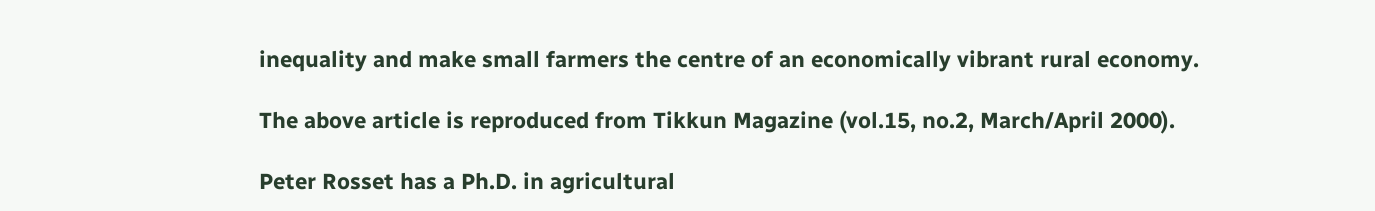inequality and make small farmers the centre of an economically vibrant rural economy.

The above article is reproduced from Tikkun Magazine (vol.15, no.2, March/April 2000).

Peter Rosset has a Ph.D. in agricultural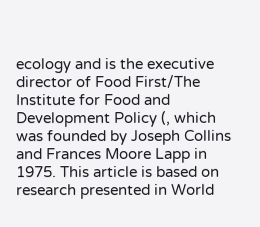ecology and is the executive director of Food First/The Institute for Food and Development Policy (, which was founded by Joseph Collins and Frances Moore Lapp in 1975. This article is based on research presented in World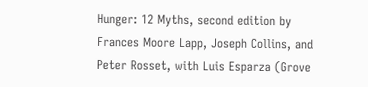Hunger: 12 Myths, second edition by Frances Moore Lapp, Joseph Collins, and Peter Rosset, with Luis Esparza (Grove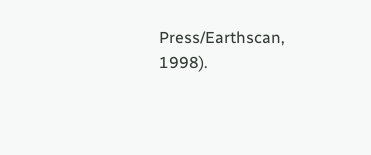Press/Earthscan, 1998).